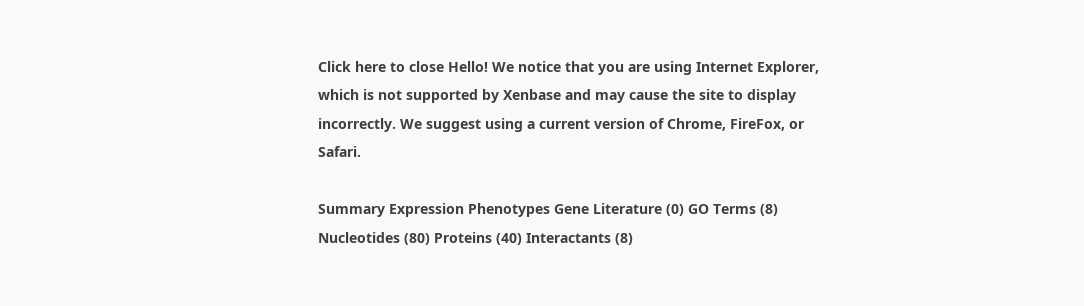Click here to close Hello! We notice that you are using Internet Explorer, which is not supported by Xenbase and may cause the site to display incorrectly. We suggest using a current version of Chrome, FireFox, or Safari.

Summary Expression Phenotypes Gene Literature (0) GO Terms (8) Nucleotides (80) Proteins (40) Interactants (8)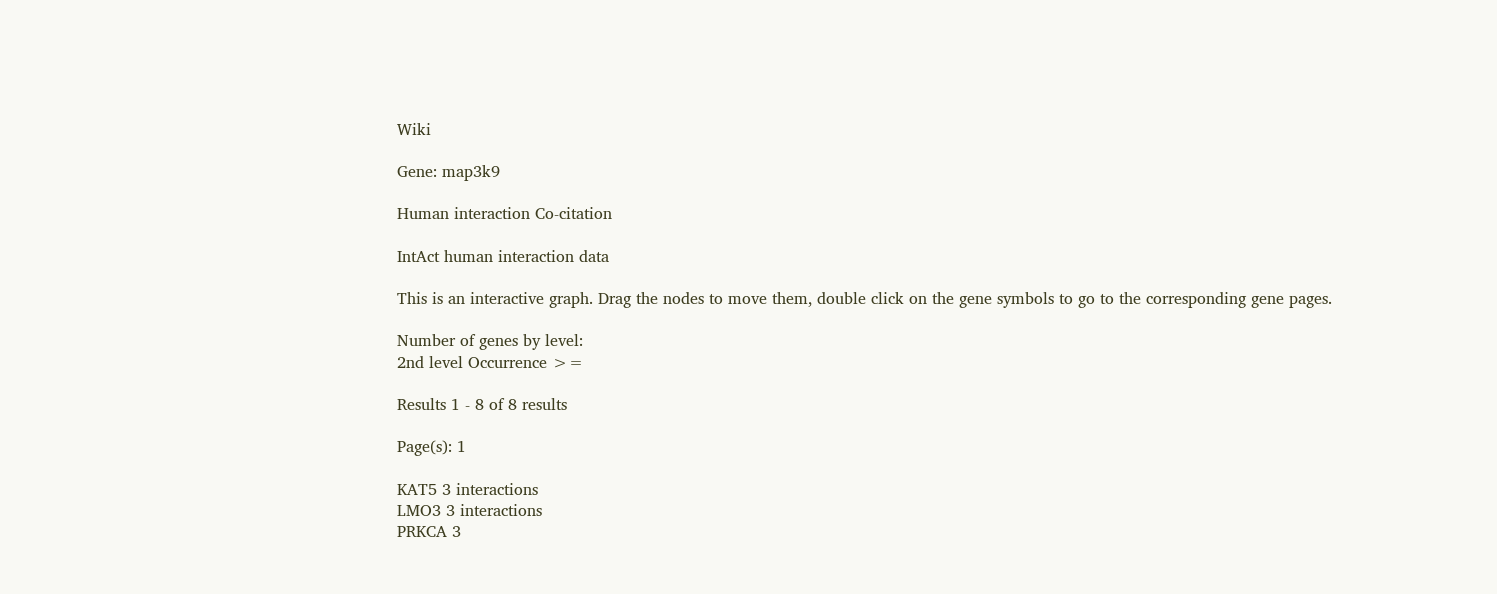Wiki

Gene: map3k9

Human interaction Co-citation

IntAct human interaction data

This is an interactive graph. Drag the nodes to move them, double click on the gene symbols to go to the corresponding gene pages.

Number of genes by level:
2nd level Occurrence >=

Results 1 - 8 of 8 results

Page(s): 1

KAT5 3 interactions
LMO3 3 interactions
PRKCA 3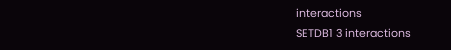interactions
SETDB1 3 interactions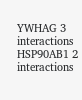YWHAG 3 interactions
HSP90AB1 2 interactions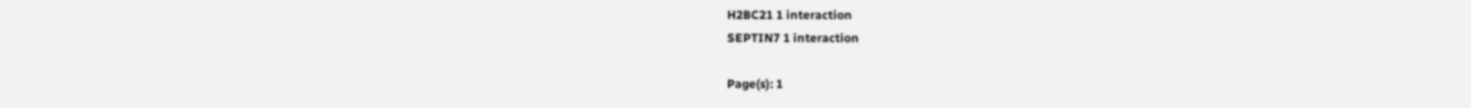H2BC21 1 interaction
SEPTIN7 1 interaction

Page(s): 1